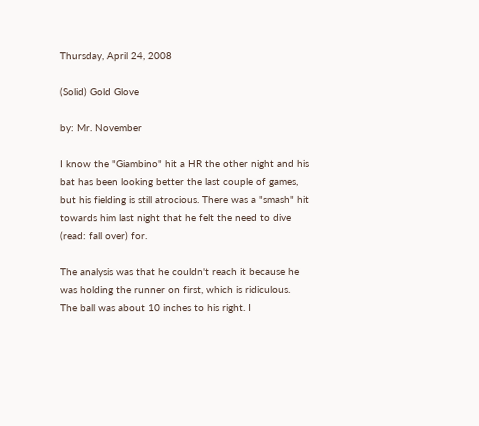Thursday, April 24, 2008

(Solid) Gold Glove

by: Mr. November

I know the "Giambino" hit a HR the other night and his bat has been looking better the last couple of games, but his fielding is still atrocious. There was a "smash" hit towards him last night that he felt the need to dive (read: fall over) for.

The analysis was that he couldn't reach it because he was holding the runner on first, which is ridiculous. The ball was about 10 inches to his right. I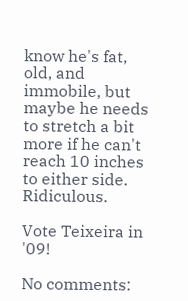know he's fat, old, and immobile, but maybe he needs to stretch a bit more if he can't reach 10 inches to either side. Ridiculous.

Vote Teixeira in '09!

No comments: